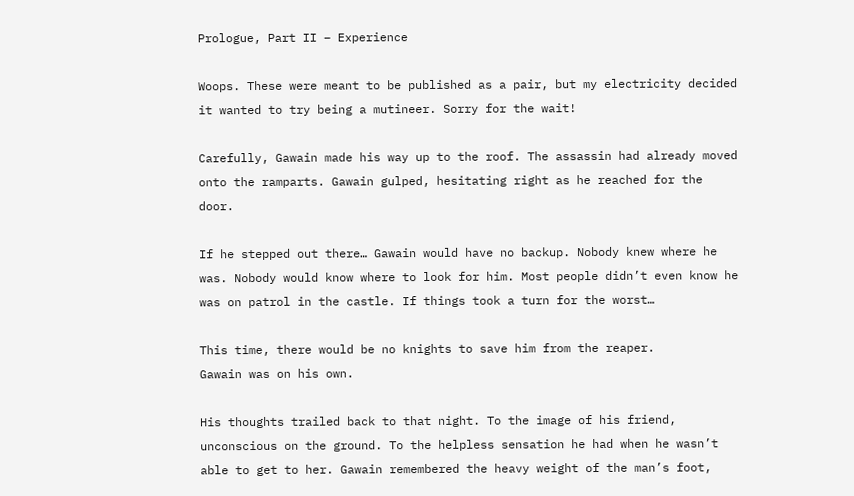Prologue, Part II – Experience

Woops. These were meant to be published as a pair, but my electricity decided it wanted to try being a mutineer. Sorry for the wait!

Carefully, Gawain made his way up to the roof. The assassin had already moved onto the ramparts. Gawain gulped, hesitating right as he reached for the door.

If he stepped out there… Gawain would have no backup. Nobody knew where he was. Nobody would know where to look for him. Most people didn’t even know he was on patrol in the castle. If things took a turn for the worst…

This time, there would be no knights to save him from the reaper.
Gawain was on his own.

His thoughts trailed back to that night. To the image of his friend, unconscious on the ground. To the helpless sensation he had when he wasn’t able to get to her. Gawain remembered the heavy weight of the man’s foot,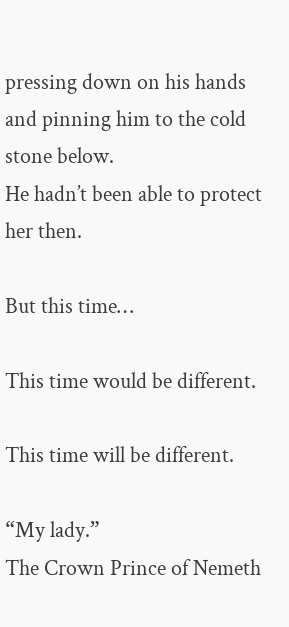pressing down on his hands and pinning him to the cold stone below.
He hadn’t been able to protect her then.

But this time…

This time would be different.

This time will be different.

“My lady.”
The Crown Prince of Nemeth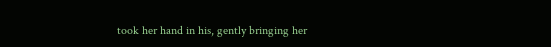took her hand in his, gently bringing her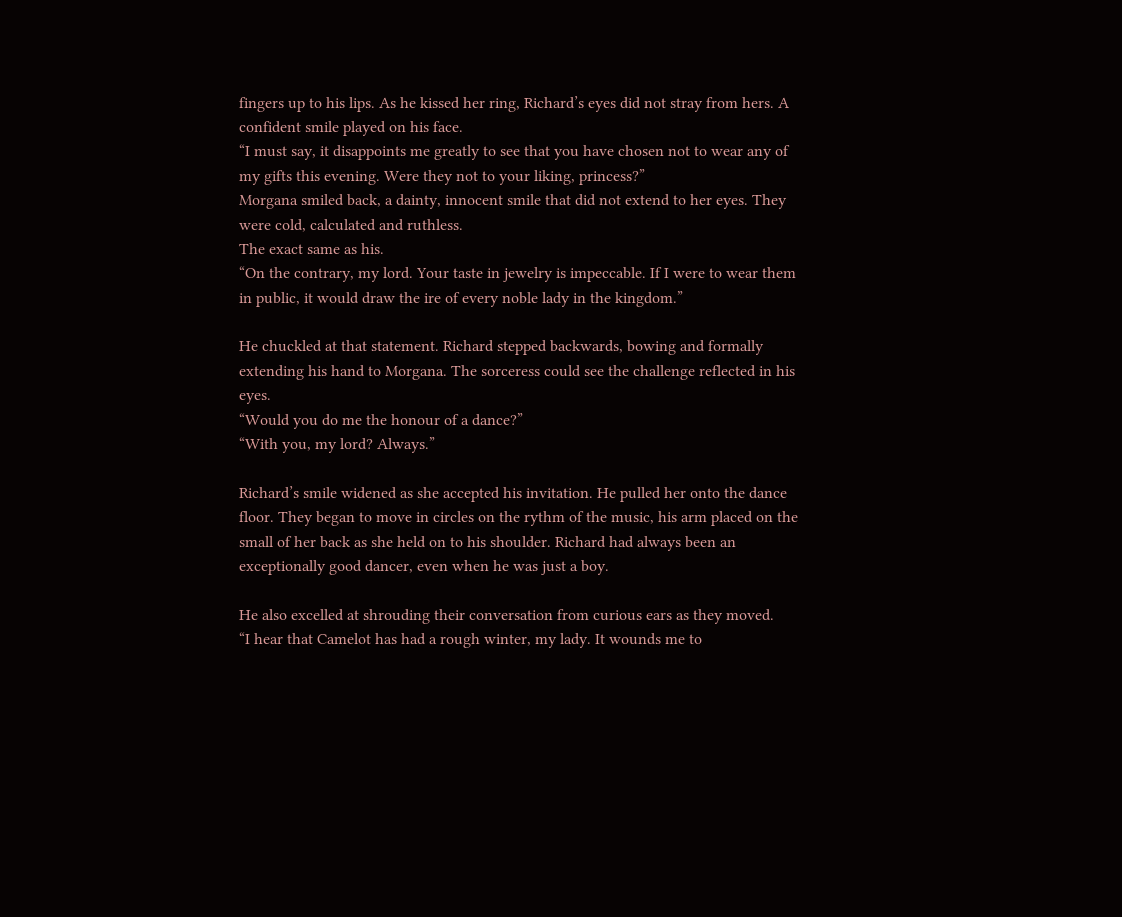fingers up to his lips. As he kissed her ring, Richard’s eyes did not stray from hers. A confident smile played on his face.
“I must say, it disappoints me greatly to see that you have chosen not to wear any of my gifts this evening. Were they not to your liking, princess?”
Morgana smiled back, a dainty, innocent smile that did not extend to her eyes. They were cold, calculated and ruthless.
The exact same as his.
“On the contrary, my lord. Your taste in jewelry is impeccable. If I were to wear them in public, it would draw the ire of every noble lady in the kingdom.”

He chuckled at that statement. Richard stepped backwards, bowing and formally extending his hand to Morgana. The sorceress could see the challenge reflected in his eyes.
“Would you do me the honour of a dance?”
“With you, my lord? Always.”

Richard’s smile widened as she accepted his invitation. He pulled her onto the dance floor. They began to move in circles on the rythm of the music, his arm placed on the small of her back as she held on to his shoulder. Richard had always been an exceptionally good dancer, even when he was just a boy.

He also excelled at shrouding their conversation from curious ears as they moved.
“I hear that Camelot has had a rough winter, my lady. It wounds me to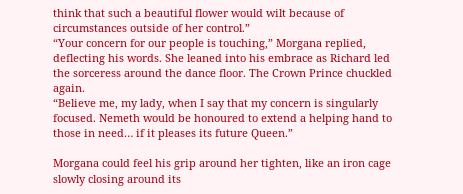think that such a beautiful flower would wilt because of circumstances outside of her control.”
“Your concern for our people is touching,” Morgana replied, deflecting his words. She leaned into his embrace as Richard led the sorceress around the dance floor. The Crown Prince chuckled again.
“Believe me, my lady, when I say that my concern is singularly focused. Nemeth would be honoured to extend a helping hand to those in need… if it pleases its future Queen.”

Morgana could feel his grip around her tighten, like an iron cage slowly closing around its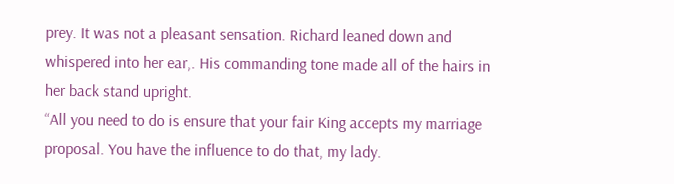prey. It was not a pleasant sensation. Richard leaned down and whispered into her ear,. His commanding tone made all of the hairs in her back stand upright.
“All you need to do is ensure that your fair King accepts my marriage proposal. You have the influence to do that, my lady.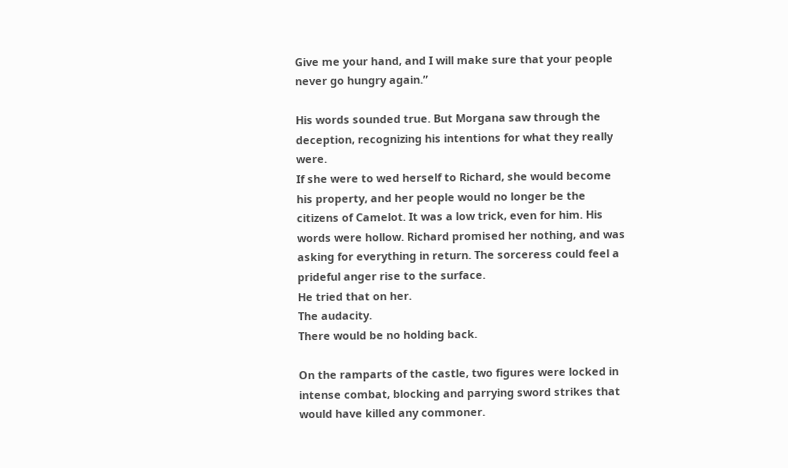Give me your hand, and I will make sure that your people never go hungry again.”

His words sounded true. But Morgana saw through the deception, recognizing his intentions for what they really were.
If she were to wed herself to Richard, she would become his property, and her people would no longer be the citizens of Camelot. It was a low trick, even for him. His words were hollow. Richard promised her nothing, and was asking for everything in return. The sorceress could feel a prideful anger rise to the surface.
He tried that on her.
The audacity.
There would be no holding back.

On the ramparts of the castle, two figures were locked in intense combat, blocking and parrying sword strikes that would have killed any commoner.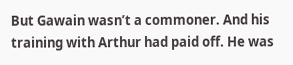But Gawain wasn’t a commoner. And his training with Arthur had paid off. He was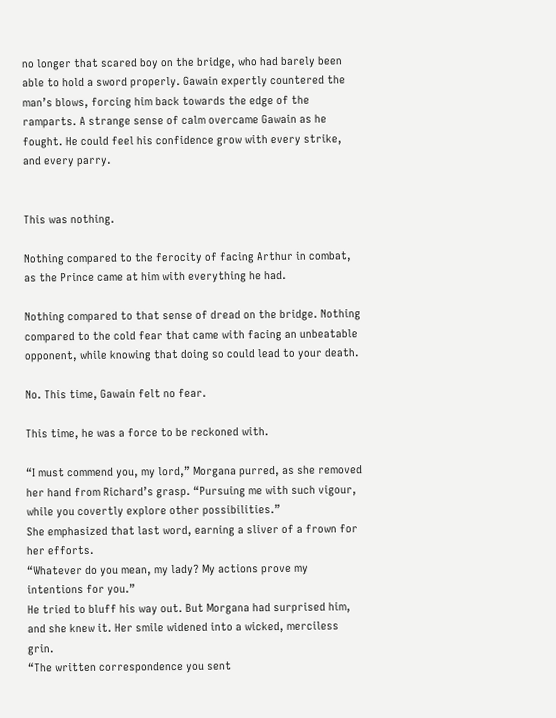no longer that scared boy on the bridge, who had barely been able to hold a sword properly. Gawain expertly countered the man’s blows, forcing him back towards the edge of the ramparts. A strange sense of calm overcame Gawain as he fought. He could feel his confidence grow with every strike, and every parry.


This was nothing.

Nothing compared to the ferocity of facing Arthur in combat, as the Prince came at him with everything he had.

Nothing compared to that sense of dread on the bridge. Nothing compared to the cold fear that came with facing an unbeatable opponent, while knowing that doing so could lead to your death.

No. This time, Gawain felt no fear.

This time, he was a force to be reckoned with.

“I must commend you, my lord,” Morgana purred, as she removed her hand from Richard’s grasp. “Pursuing me with such vigour, while you covertly explore other possibilities.”
She emphasized that last word, earning a sliver of a frown for her efforts.
“Whatever do you mean, my lady? My actions prove my intentions for you.”
He tried to bluff his way out. But Morgana had surprised him, and she knew it. Her smile widened into a wicked, merciless grin.
“The written correspondence you sent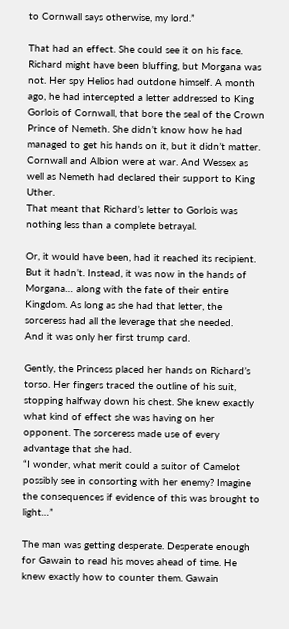to Cornwall says otherwise, my lord.”

That had an effect. She could see it on his face. Richard might have been bluffing, but Morgana was not. Her spy Helios had outdone himself. A month ago, he had intercepted a letter addressed to King Gorlois of Cornwall, that bore the seal of the Crown Prince of Nemeth. She didn’t know how he had managed to get his hands on it, but it didn’t matter. Cornwall and Albion were at war. And Wessex as well as Nemeth had declared their support to King Uther.
That meant that Richard’s letter to Gorlois was nothing less than a complete betrayal.

Or, it would have been, had it reached its recipient. But it hadn’t. Instead, it was now in the hands of Morgana… along with the fate of their entire Kingdom. As long as she had that letter, the sorceress had all the leverage that she needed.
And it was only her first trump card.

Gently, the Princess placed her hands on Richard’s torso. Her fingers traced the outline of his suit, stopping halfway down his chest. She knew exactly what kind of effect she was having on her opponent. The sorceress made use of every advantage that she had.
“I wonder, what merit could a suitor of Camelot possibly see in consorting with her enemy? Imagine the consequences if evidence of this was brought to light…”

The man was getting desperate. Desperate enough for Gawain to read his moves ahead of time. He knew exactly how to counter them. Gawain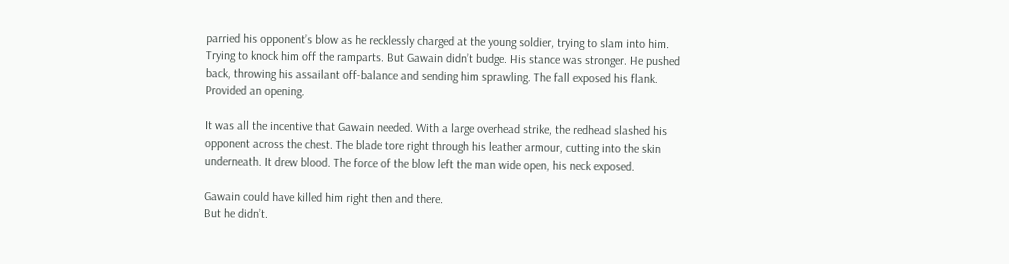parried his opponent’s blow as he recklessly charged at the young soldier, trying to slam into him. Trying to knock him off the ramparts. But Gawain didn’t budge. His stance was stronger. He pushed back, throwing his assailant off-balance and sending him sprawling. The fall exposed his flank. Provided an opening.

It was all the incentive that Gawain needed. With a large overhead strike, the redhead slashed his opponent across the chest. The blade tore right through his leather armour, cutting into the skin underneath. It drew blood. The force of the blow left the man wide open, his neck exposed.

Gawain could have killed him right then and there.
But he didn’t.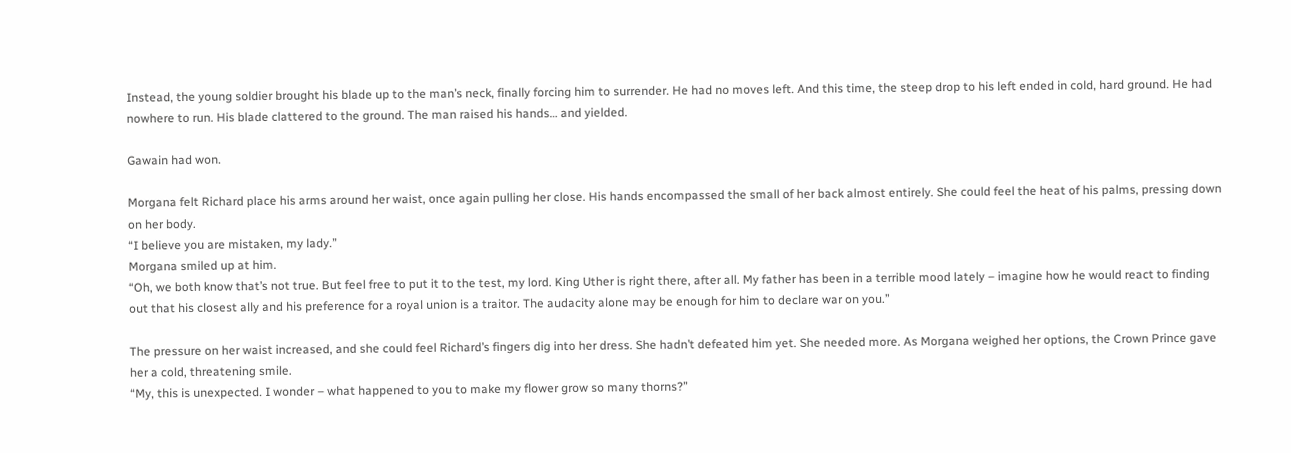Instead, the young soldier brought his blade up to the man’s neck, finally forcing him to surrender. He had no moves left. And this time, the steep drop to his left ended in cold, hard ground. He had nowhere to run. His blade clattered to the ground. The man raised his hands… and yielded.

Gawain had won.

Morgana felt Richard place his arms around her waist, once again pulling her close. His hands encompassed the small of her back almost entirely. She could feel the heat of his palms, pressing down on her body.
“I believe you are mistaken, my lady.”
Morgana smiled up at him.
“Oh, we both know that’s not true. But feel free to put it to the test, my lord. King Uther is right there, after all. My father has been in a terrible mood lately – imagine how he would react to finding out that his closest ally and his preference for a royal union is a traitor. The audacity alone may be enough for him to declare war on you.”

The pressure on her waist increased, and she could feel Richard’s fingers dig into her dress. She hadn’t defeated him yet. She needed more. As Morgana weighed her options, the Crown Prince gave her a cold, threatening smile.
“My, this is unexpected. I wonder – what happened to you to make my flower grow so many thorns?”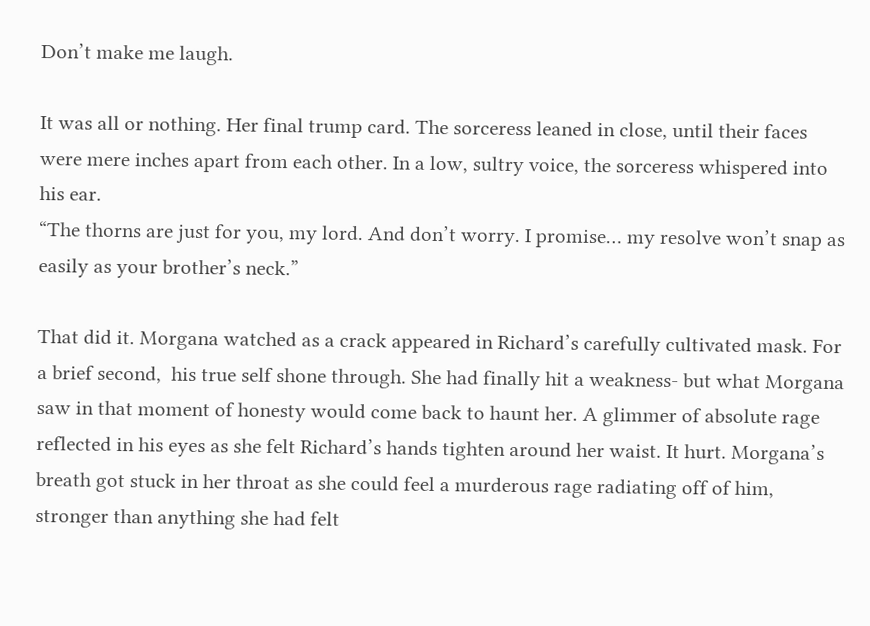Don’t make me laugh.

It was all or nothing. Her final trump card. The sorceress leaned in close, until their faces were mere inches apart from each other. In a low, sultry voice, the sorceress whispered into his ear.
“The thorns are just for you, my lord. And don’t worry. I promise… my resolve won’t snap as easily as your brother’s neck.”

That did it. Morgana watched as a crack appeared in Richard’s carefully cultivated mask. For a brief second,  his true self shone through. She had finally hit a weakness- but what Morgana saw in that moment of honesty would come back to haunt her. A glimmer of absolute rage reflected in his eyes as she felt Richard’s hands tighten around her waist. It hurt. Morgana’s breath got stuck in her throat as she could feel a murderous rage radiating off of him, stronger than anything she had felt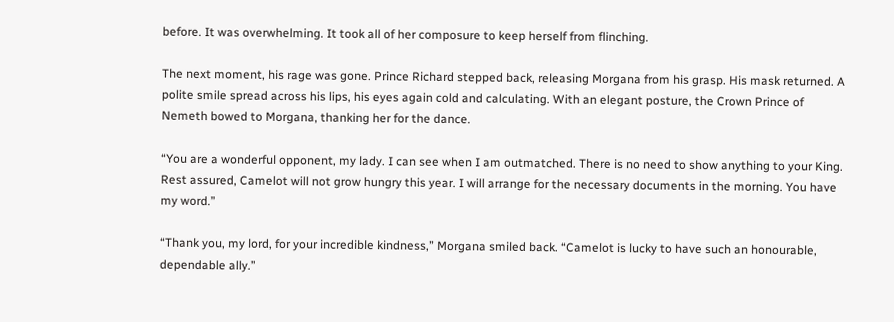before. It was overwhelming. It took all of her composure to keep herself from flinching.

The next moment, his rage was gone. Prince Richard stepped back, releasing Morgana from his grasp. His mask returned. A polite smile spread across his lips, his eyes again cold and calculating. With an elegant posture, the Crown Prince of Nemeth bowed to Morgana, thanking her for the dance.

“You are a wonderful opponent, my lady. I can see when I am outmatched. There is no need to show anything to your King. Rest assured, Camelot will not grow hungry this year. I will arrange for the necessary documents in the morning. You have my word.”

“Thank you, my lord, for your incredible kindness,” Morgana smiled back. “Camelot is lucky to have such an honourable, dependable ally.”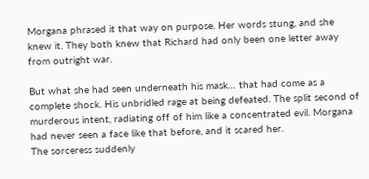Morgana phrased it that way on purpose. Her words stung, and she knew it. They both knew that Richard had only been one letter away from outright war.

But what she had seen underneath his mask… that had come as a complete shock. His unbridled rage at being defeated. The split second of murderous intent, radiating off of him like a concentrated evil. Morgana had never seen a face like that before, and it scared her.
The sorceress suddenly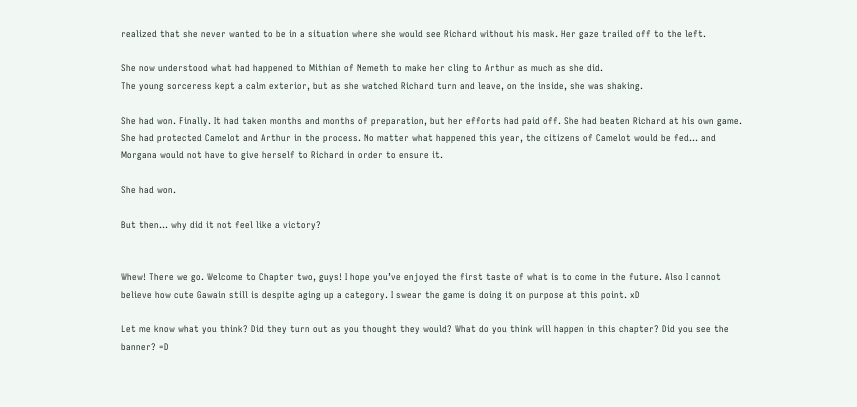realized that she never wanted to be in a situation where she would see Richard without his mask. Her gaze trailed off to the left.

She now understood what had happened to Mithian of Nemeth to make her cling to Arthur as much as she did.
The young sorceress kept a calm exterior, but as she watched Richard turn and leave, on the inside, she was shaking.

She had won. Finally. It had taken months and months of preparation, but her efforts had paid off. She had beaten Richard at his own game. She had protected Camelot and Arthur in the process. No matter what happened this year, the citizens of Camelot would be fed… and Morgana would not have to give herself to Richard in order to ensure it.

She had won.

But then… why did it not feel like a victory?


Whew! There we go. Welcome to Chapter two, guys! I hope you’ve enjoyed the first taste of what is to come in the future. Also I cannot believe how cute Gawain still is despite aging up a category. I swear the game is doing it on purpose at this point. xD

Let me know what you think? Did they turn out as you thought they would? What do you think will happen in this chapter? Did you see the banner? =D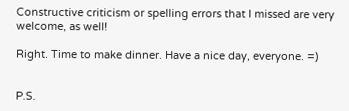Constructive criticism or spelling errors that I missed are very welcome, as well!

Right. Time to make dinner. Have a nice day, everyone. =)


P.S.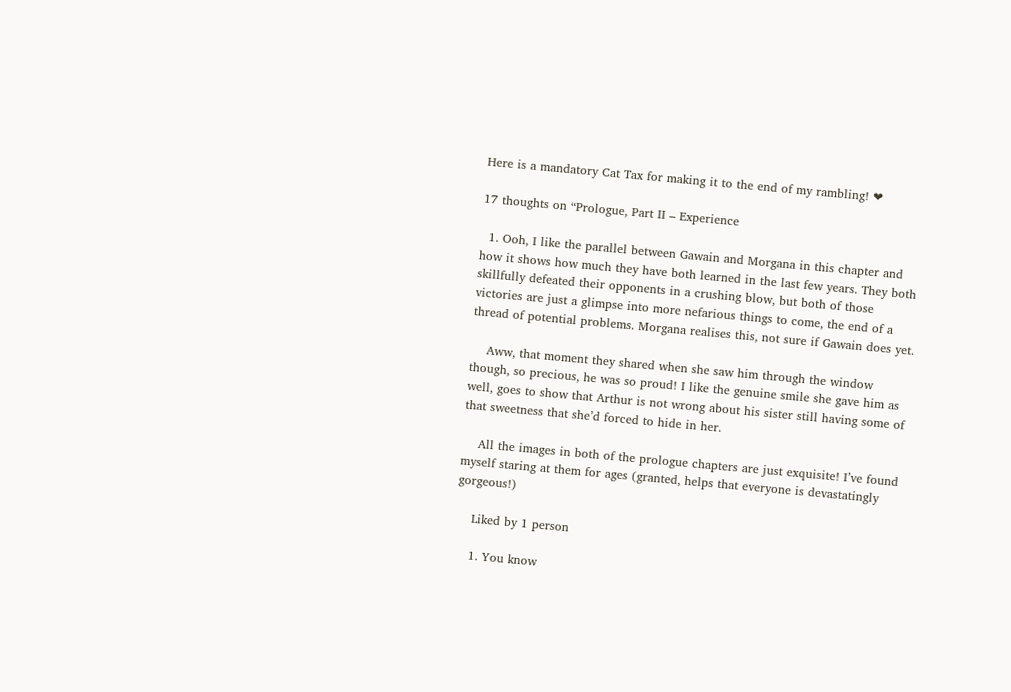Here is a mandatory Cat Tax for making it to the end of my rambling! ❤

17 thoughts on “Prologue, Part II – Experience

  1. Ooh, I like the parallel between Gawain and Morgana in this chapter and how it shows how much they have both learned in the last few years. They both skillfully defeated their opponents in a crushing blow, but both of those victories are just a glimpse into more nefarious things to come, the end of a thread of potential problems. Morgana realises this, not sure if Gawain does yet.

    Aww, that moment they shared when she saw him through the window though, so precious, he was so proud! I like the genuine smile she gave him as well, goes to show that Arthur is not wrong about his sister still having some of that sweetness that she’d forced to hide in her.

    All the images in both of the prologue chapters are just exquisite! I’ve found myself staring at them for ages (granted, helps that everyone is devastatingly gorgeous!)

    Liked by 1 person

    1. You know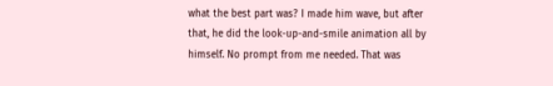what the best part was? I made him wave, but after that, he did the look-up-and-smile animation all by himself. No prompt from me needed. That was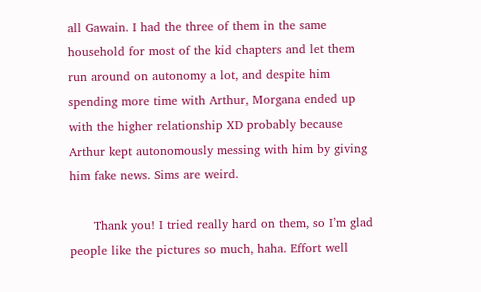all Gawain. I had the three of them in the same household for most of the kid chapters and let them run around on autonomy a lot, and despite him spending more time with Arthur, Morgana ended up with the higher relationship XD probably because Arthur kept autonomously messing with him by giving him fake news. Sims are weird.

      Thank you! I tried really hard on them, so I’m glad people like the pictures so much, haha. Effort well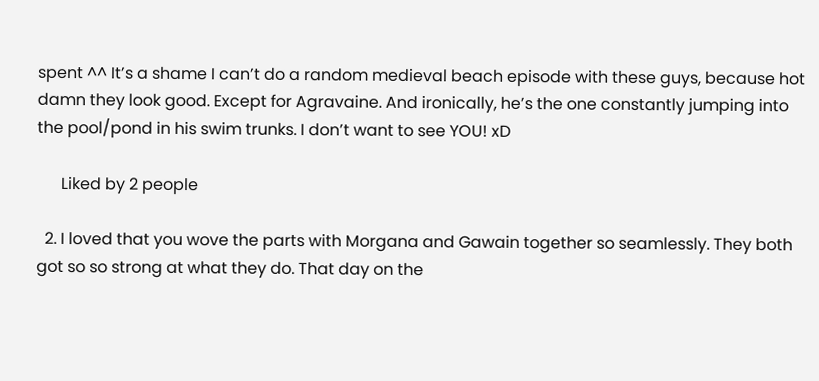spent ^^ It’s a shame I can’t do a random medieval beach episode with these guys, because hot damn they look good. Except for Agravaine. And ironically, he’s the one constantly jumping into the pool/pond in his swim trunks. I don’t want to see YOU! xD

      Liked by 2 people

  2. I loved that you wove the parts with Morgana and Gawain together so seamlessly. They both got so so strong at what they do. That day on the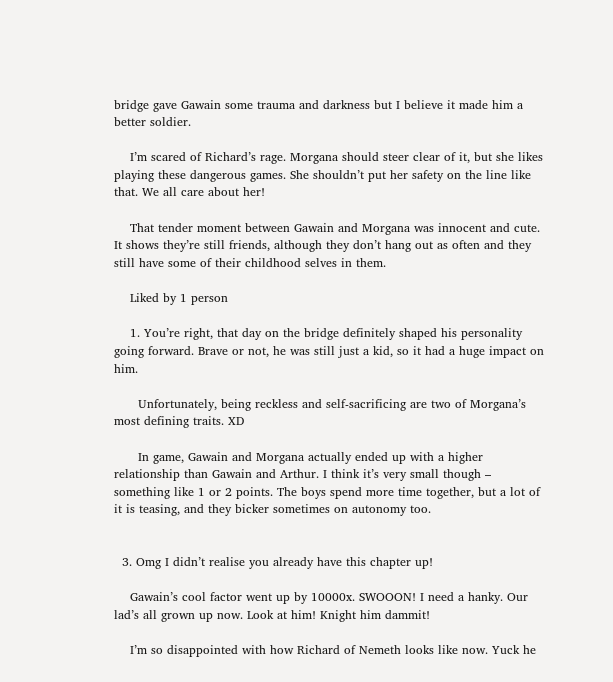bridge gave Gawain some trauma and darkness but I believe it made him a better soldier.

    I’m scared of Richard’s rage. Morgana should steer clear of it, but she likes playing these dangerous games. She shouldn’t put her safety on the line like that. We all care about her!

    That tender moment between Gawain and Morgana was innocent and cute. It shows they’re still friends, although they don’t hang out as often and they still have some of their childhood selves in them.

    Liked by 1 person

    1. You’re right, that day on the bridge definitely shaped his personality going forward. Brave or not, he was still just a kid, so it had a huge impact on him.

      Unfortunately, being reckless and self-sacrificing are two of Morgana’s most defining traits. XD

      In game, Gawain and Morgana actually ended up with a higher relationship than Gawain and Arthur. I think it’s very small though – something like 1 or 2 points. The boys spend more time together, but a lot of it is teasing, and they bicker sometimes on autonomy too.


  3. Omg I didn’t realise you already have this chapter up!

    Gawain’s cool factor went up by 10000x. SWOOON! I need a hanky. Our lad’s all grown up now. Look at him! Knight him dammit!

    I’m so disappointed with how Richard of Nemeth looks like now. Yuck he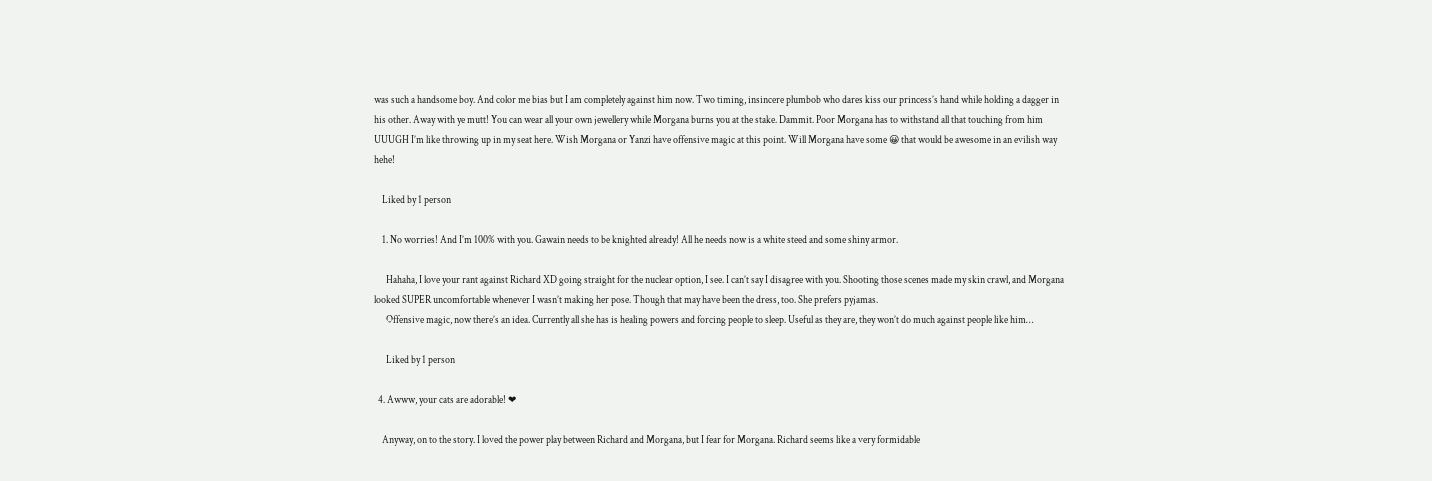was such a handsome boy. And color me bias but I am completely against him now. Two timing, insincere plumbob who dares kiss our princess’s hand while holding a dagger in his other. Away with ye mutt! You can wear all your own jewellery while Morgana burns you at the stake. Dammit. Poor Morgana has to withstand all that touching from him UUUGH I’m like throwing up in my seat here. Wish Morgana or Yanzi have offensive magic at this point. Will Morgana have some 😀 that would be awesome in an evilish way hehe!

    Liked by 1 person

    1. No worries! And I’m 100% with you. Gawain needs to be knighted already! All he needs now is a white steed and some shiny armor.

      Hahaha, I love your rant against Richard XD going straight for the nuclear option, I see. I can’t say I disagree with you. Shooting those scenes made my skin crawl, and Morgana looked SUPER uncomfortable whenever I wasn’t making her pose. Though that may have been the dress, too. She prefers pyjamas.
      Offensive magic, now there’s an idea. Currently all she has is healing powers and forcing people to sleep. Useful as they are, they won’t do much against people like him…

      Liked by 1 person

  4. Awww, your cats are adorable! ❤

    Anyway, on to the story. I loved the power play between Richard and Morgana, but I fear for Morgana. Richard seems like a very formidable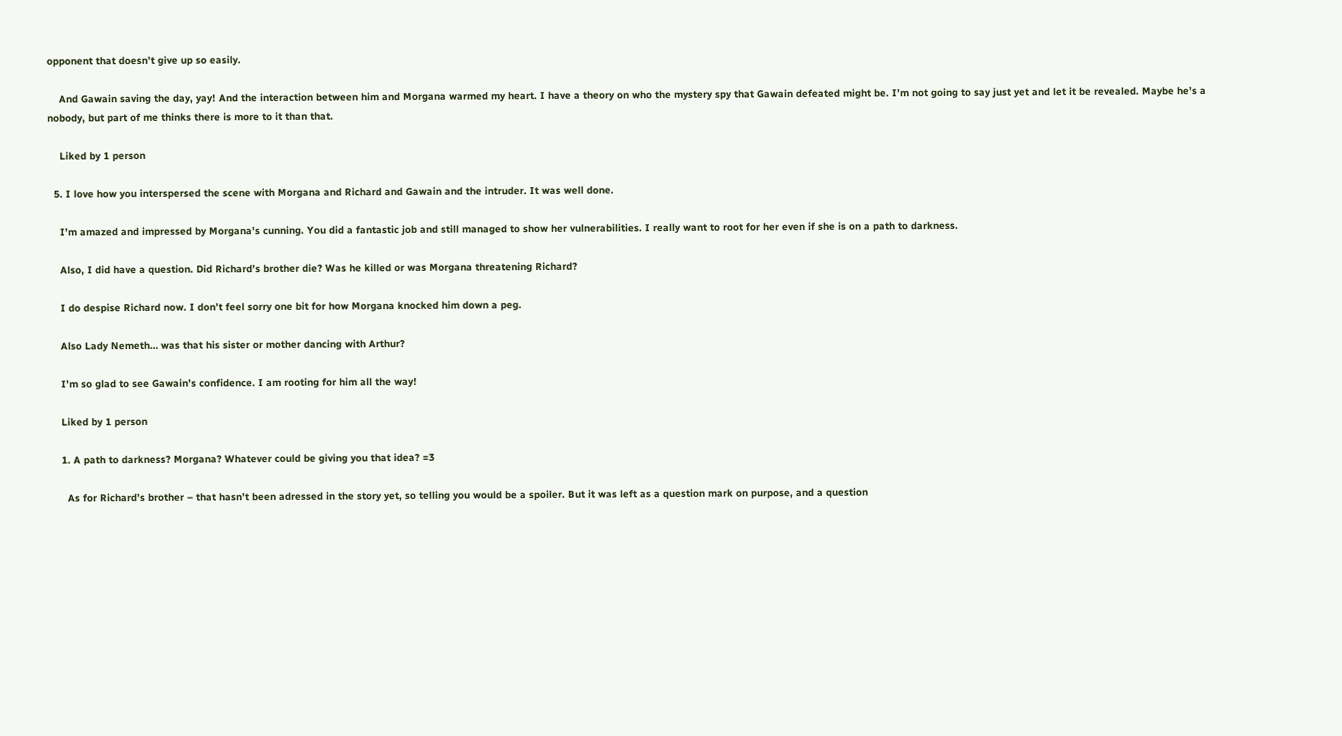opponent that doesn’t give up so easily.

    And Gawain saving the day, yay! And the interaction between him and Morgana warmed my heart. I have a theory on who the mystery spy that Gawain defeated might be. I’m not going to say just yet and let it be revealed. Maybe he’s a nobody, but part of me thinks there is more to it than that.

    Liked by 1 person

  5. I love how you interspersed the scene with Morgana and Richard and Gawain and the intruder. It was well done.

    I’m amazed and impressed by Morgana’s cunning. You did a fantastic job and still managed to show her vulnerabilities. I really want to root for her even if she is on a path to darkness.

    Also, I did have a question. Did Richard’s brother die? Was he killed or was Morgana threatening Richard?

    I do despise Richard now. I don’t feel sorry one bit for how Morgana knocked him down a peg.

    Also Lady Nemeth… was that his sister or mother dancing with Arthur?

    I’m so glad to see Gawain’s confidence. I am rooting for him all the way!

    Liked by 1 person

    1. A path to darkness? Morgana? Whatever could be giving you that idea? =3

      As for Richard’s brother – that hasn’t been adressed in the story yet, so telling you would be a spoiler. But it was left as a question mark on purpose, and a question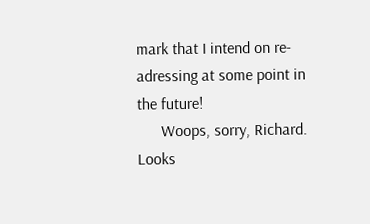mark that I intend on re-adressing at some point in the future!
      Woops, sorry, Richard. Looks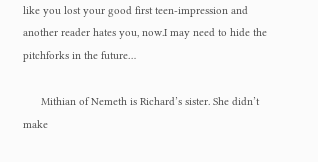like you lost your good first teen-impression and another reader hates you, now.I may need to hide the pitchforks in the future…

      Mithian of Nemeth is Richard’s sister. She didn’t make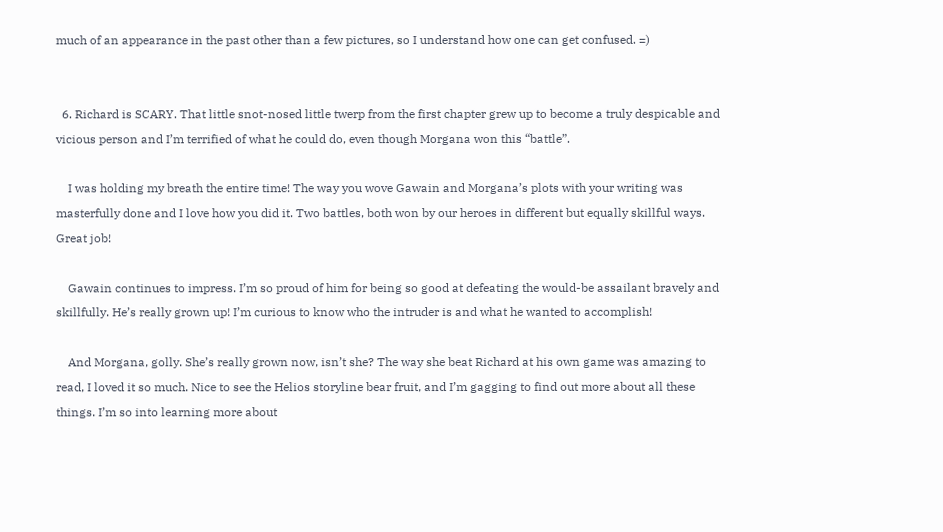much of an appearance in the past other than a few pictures, so I understand how one can get confused. =)


  6. Richard is SCARY. That little snot-nosed little twerp from the first chapter grew up to become a truly despicable and vicious person and I’m terrified of what he could do, even though Morgana won this “battle”.

    I was holding my breath the entire time! The way you wove Gawain and Morgana’s plots with your writing was masterfully done and I love how you did it. Two battles, both won by our heroes in different but equally skillful ways. Great job!

    Gawain continues to impress. I’m so proud of him for being so good at defeating the would-be assailant bravely and skillfully. He’s really grown up! I’m curious to know who the intruder is and what he wanted to accomplish!

    And Morgana, golly. She’s really grown now, isn’t she? The way she beat Richard at his own game was amazing to read, I loved it so much. Nice to see the Helios storyline bear fruit, and I’m gagging to find out more about all these things. I’m so into learning more about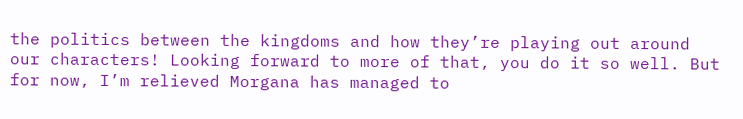the politics between the kingdoms and how they’re playing out around our characters! Looking forward to more of that, you do it so well. But for now, I’m relieved Morgana has managed to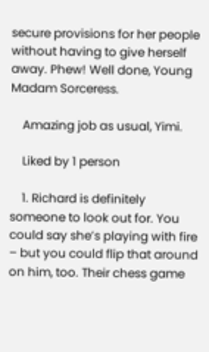secure provisions for her people without having to give herself away. Phew! Well done, Young Madam Sorceress.

    Amazing job as usual, Yimi.

    Liked by 1 person

    1. Richard is definitely someone to look out for. You could say she’s playing with fire – but you could flip that around on him, too. Their chess game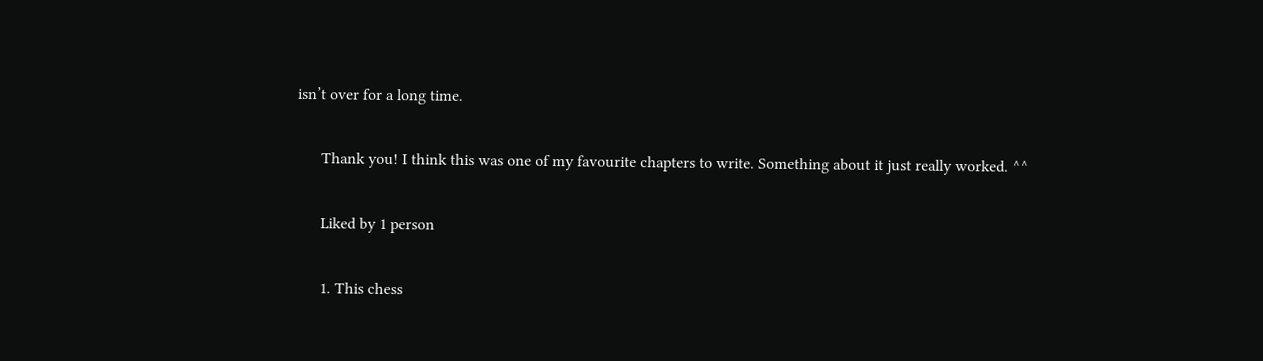isn’t over for a long time.

      Thank you! I think this was one of my favourite chapters to write. Something about it just really worked. ^^

      Liked by 1 person

      1. This chess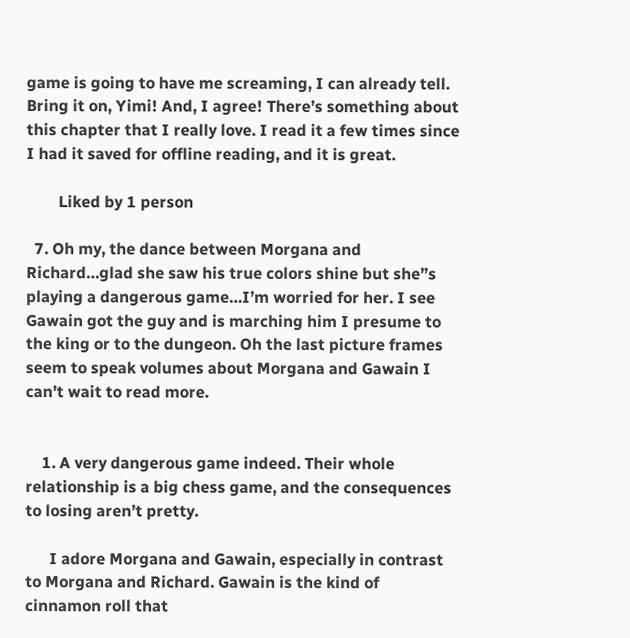game is going to have me screaming, I can already tell. Bring it on, Yimi! And, I agree! There’s something about this chapter that I really love. I read it a few times since I had it saved for offline reading, and it is great.

        Liked by 1 person

  7. Oh my, the dance between Morgana and Richard…glad she saw his true colors shine but she”s playing a dangerous game…I’m worried for her. I see Gawain got the guy and is marching him I presume to the king or to the dungeon. Oh the last picture frames seem to speak volumes about Morgana and Gawain I can’t wait to read more.


    1. A very dangerous game indeed. Their whole relationship is a big chess game, and the consequences to losing aren’t pretty.

      I adore Morgana and Gawain, especially in contrast to Morgana and Richard. Gawain is the kind of cinnamon roll that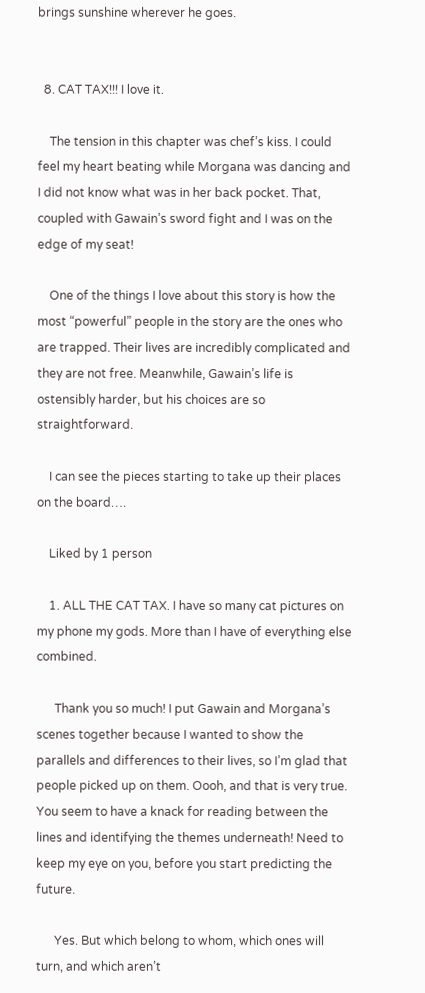brings sunshine wherever he goes.


  8. CAT TAX!!! I love it.

    The tension in this chapter was chef’s kiss. I could feel my heart beating while Morgana was dancing and I did not know what was in her back pocket. That, coupled with Gawain’s sword fight and I was on the edge of my seat!

    One of the things I love about this story is how the most “powerful” people in the story are the ones who are trapped. Their lives are incredibly complicated and they are not free. Meanwhile, Gawain’s life is ostensibly harder, but his choices are so straightforward.

    I can see the pieces starting to take up their places on the board….

    Liked by 1 person

    1. ALL THE CAT TAX. I have so many cat pictures on my phone my gods. More than I have of everything else combined.

      Thank you so much! I put Gawain and Morgana’s scenes together because I wanted to show the parallels and differences to their lives, so I’m glad that people picked up on them. Oooh, and that is very true. You seem to have a knack for reading between the lines and identifying the themes underneath! Need to keep my eye on you, before you start predicting the future.

      Yes. But which belong to whom, which ones will turn, and which aren’t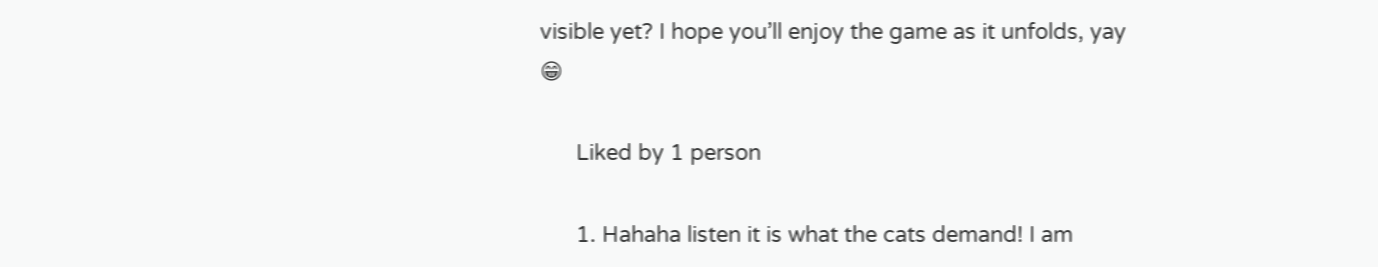visible yet? I hope you’ll enjoy the game as it unfolds, yay 😁

      Liked by 1 person

      1. Hahaha listen it is what the cats demand! I am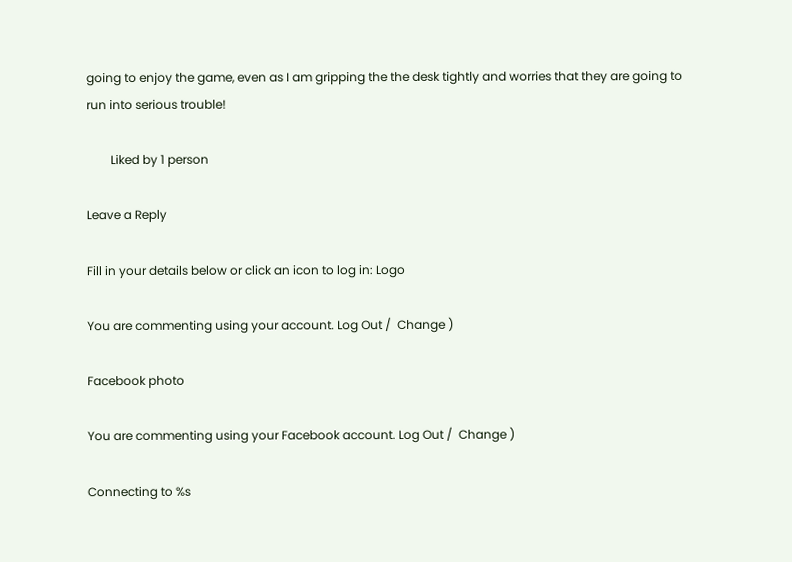going to enjoy the game, even as I am gripping the the desk tightly and worries that they are going to run into serious trouble!

        Liked by 1 person

Leave a Reply

Fill in your details below or click an icon to log in: Logo

You are commenting using your account. Log Out /  Change )

Facebook photo

You are commenting using your Facebook account. Log Out /  Change )

Connecting to %s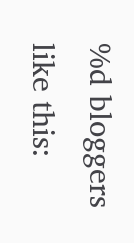%d bloggers like this: